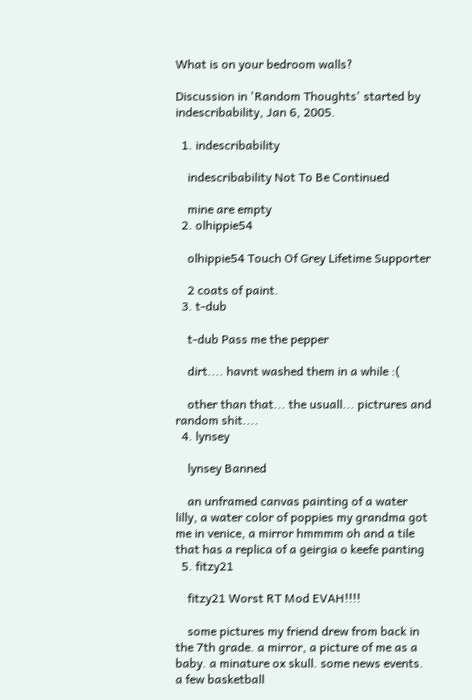What is on your bedroom walls?

Discussion in 'Random Thoughts' started by indescribability, Jan 6, 2005.

  1. indescribability

    indescribability Not To Be Continued

    mine are empty
  2. olhippie54

    olhippie54 Touch Of Grey Lifetime Supporter

    2 coats of paint.
  3. t-dub

    t-dub Pass me the pepper

    dirt.... havnt washed them in a while :(

    other than that... the usuall... pictrures and random shit....
  4. lynsey

    lynsey Banned

    an unframed canvas painting of a water lilly, a water color of poppies my grandma got me in venice, a mirror hmmmm oh and a tile that has a replica of a geirgia o keefe panting
  5. fitzy21

    fitzy21 Worst RT Mod EVAH!!!!

    some pictures my friend drew from back in the 7th grade. a mirror, a picture of me as a baby. a minature ox skull. some news events. a few basketball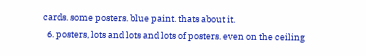cards. some posters. blue paint. thats about it.
  6. posters, lots and lots and lots of posters. even on the ceiling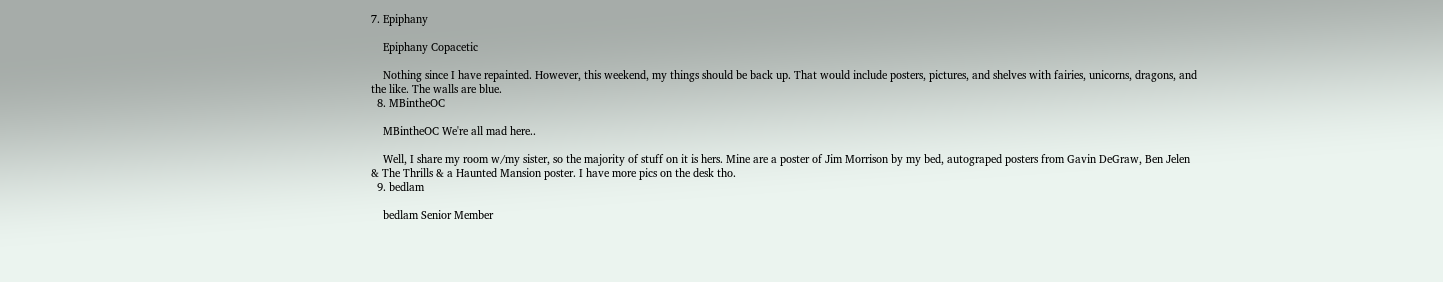7. Epiphany

    Epiphany Copacetic

    Nothing since I have repainted. However, this weekend, my things should be back up. That would include posters, pictures, and shelves with fairies, unicorns, dragons, and the like. The walls are blue.
  8. MBintheOC

    MBintheOC We're all mad here..

    Well, I share my room w/my sister, so the majority of stuff on it is hers. Mine are a poster of Jim Morrison by my bed, autograped posters from Gavin DeGraw, Ben Jelen & The Thrills & a Haunted Mansion poster. I have more pics on the desk tho.
  9. bedlam

    bedlam Senior Member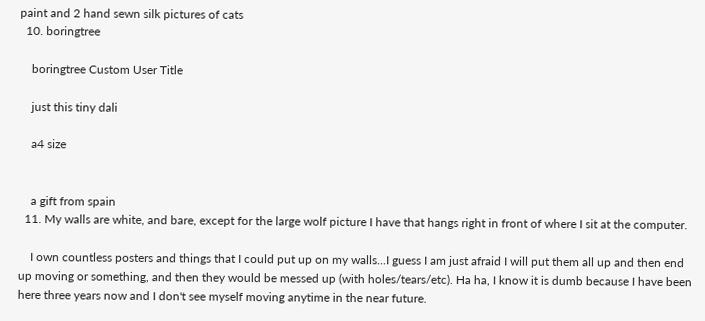paint and 2 hand sewn silk pictures of cats
  10. boringtree

    boringtree Custom User Title

    just this tiny dali

    a4 size


    a gift from spain
  11. My walls are white, and bare, except for the large wolf picture I have that hangs right in front of where I sit at the computer.

    I own countless posters and things that I could put up on my walls...I guess I am just afraid I will put them all up and then end up moving or something, and then they would be messed up (with holes/tears/etc). Ha ha, I know it is dumb because I have been here three years now and I don't see myself moving anytime in the near future.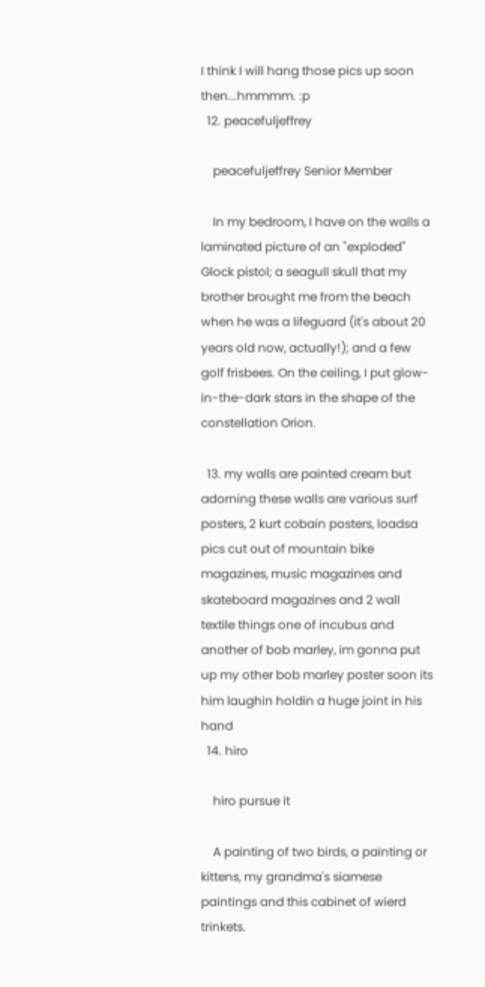I think I will hang those pics up soon then...hmmmm. :p
  12. peacefuljeffrey

    peacefuljeffrey Senior Member

    In my bedroom, I have on the walls a laminated picture of an "exploded" Glock pistol; a seagull skull that my brother brought me from the beach when he was a lifeguard (it's about 20 years old now, actually!); and a few golf frisbees. On the ceiling, I put glow-in-the-dark stars in the shape of the constellation Orion.

  13. my walls are painted cream but adorning these walls are various surf posters, 2 kurt cobain posters, loadsa pics cut out of mountain bike magazines, music magazines and skateboard magazines and 2 wall textile things one of incubus and another of bob marley, im gonna put up my other bob marley poster soon its him laughin holdin a huge joint in his hand
  14. hiro

    hiro pursue it

    A painting of two birds, a painting or kittens, my grandma's siamese paintings and this cabinet of wierd trinkets.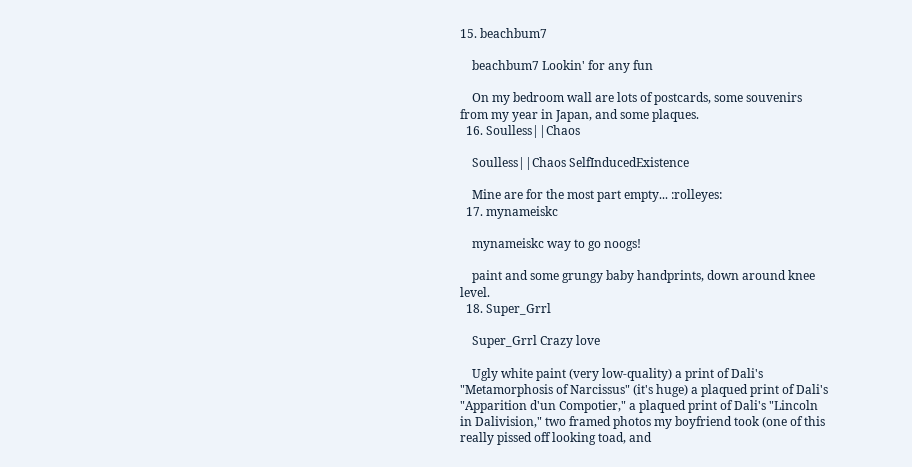15. beachbum7

    beachbum7 Lookin' for any fun

    On my bedroom wall are lots of postcards, some souvenirs from my year in Japan, and some plaques.
  16. Soulless||Chaos

    Soulless||Chaos SelfInducedExistence

    Mine are for the most part empty... :rolleyes:
  17. mynameiskc

    mynameiskc way to go noogs!

    paint and some grungy baby handprints, down around knee level.
  18. Super_Grrl

    Super_Grrl Crazy love

    Ugly white paint (very low-quality) a print of Dali's "Metamorphosis of Narcissus" (it's huge) a plaqued print of Dali's "Apparition d'un Compotier," a plaqued print of Dali's "Lincoln in Dalivision," two framed photos my boyfriend took (one of this really pissed off looking toad, and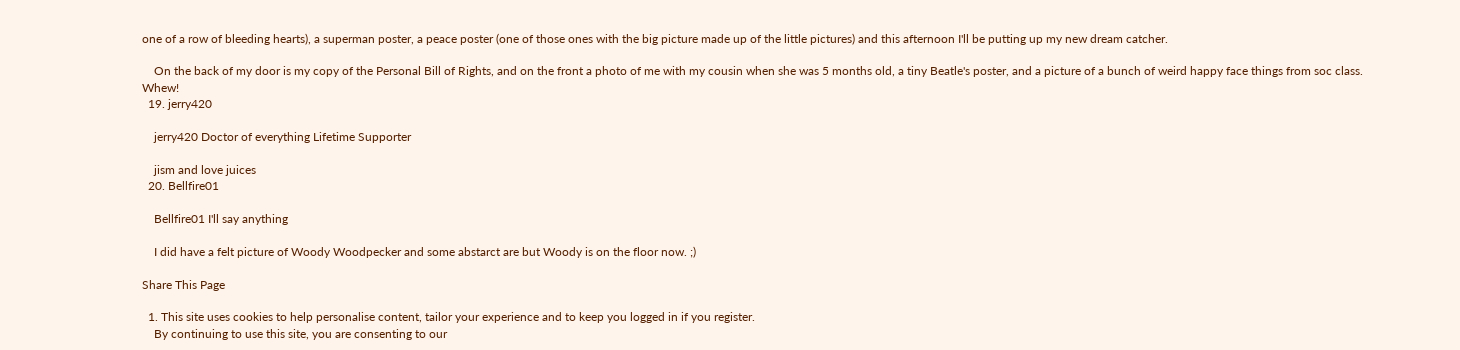one of a row of bleeding hearts), a superman poster, a peace poster (one of those ones with the big picture made up of the little pictures) and this afternoon I'll be putting up my new dream catcher.

    On the back of my door is my copy of the Personal Bill of Rights, and on the front a photo of me with my cousin when she was 5 months old, a tiny Beatle's poster, and a picture of a bunch of weird happy face things from soc class. Whew!
  19. jerry420

    jerry420 Doctor of everything Lifetime Supporter

    jism and love juices
  20. Bellfire01

    Bellfire01 I'll say anything

    I did have a felt picture of Woody Woodpecker and some abstarct are but Woody is on the floor now. ;)

Share This Page

  1. This site uses cookies to help personalise content, tailor your experience and to keep you logged in if you register.
    By continuing to use this site, you are consenting to our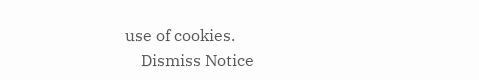use of cookies.
    Dismiss Notice